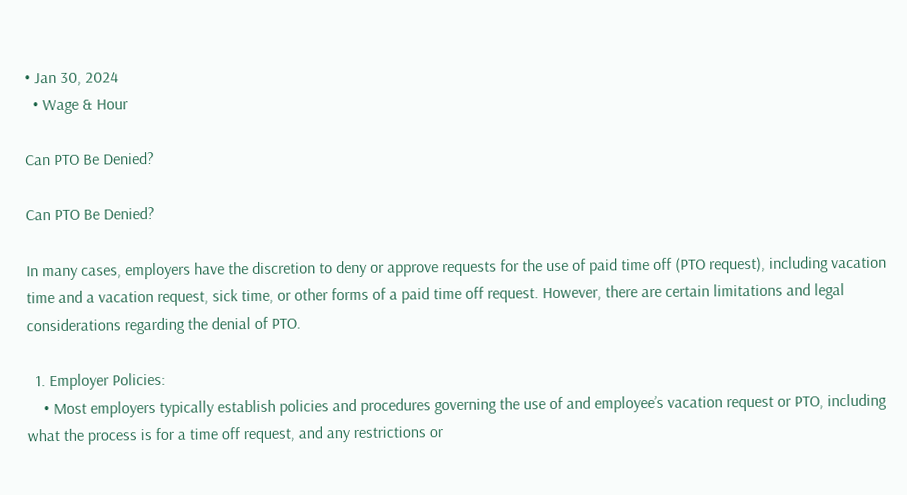• Jan 30, 2024
  • Wage & Hour

Can PTO Be Denied?

Can PTO Be Denied?

In many cases, employers have the discretion to deny or approve requests for the use of paid time off (PTO request), including vacation time and a vacation request, sick time, or other forms of a paid time off request. However, there are certain limitations and legal considerations regarding the denial of PTO.

  1. Employer Policies:
    • Most employers typically establish policies and procedures governing the use of and employee’s vacation request or PTO, including what the process is for a time off request, and any restrictions or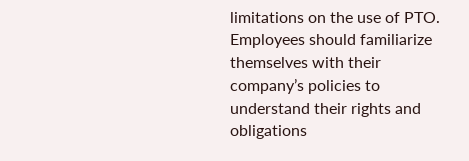limitations on the use of PTO. Employees should familiarize themselves with their company’s policies to understand their rights and obligations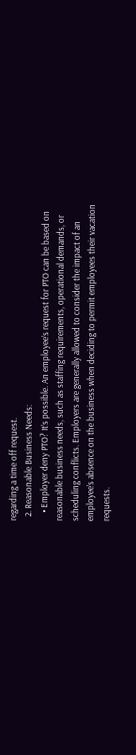regarding a time off request.
  2. Reasonable Business Needs:
    • Employer deny PTO? It’s possible. An employee’s request for PTO can be based on reasonable business needs, such as staffing requirements, operational demands, or scheduling conflicts. Employers are generally allowed to consider the impact of an employee’s absence on the business when deciding to permit employees their vacation requests.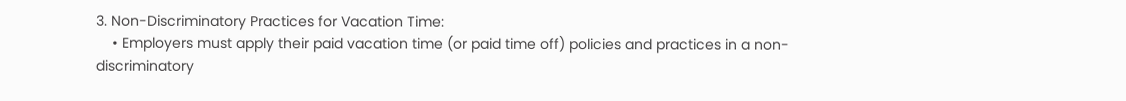3. Non-Discriminatory Practices for Vacation Time:
    • Employers must apply their paid vacation time (or paid time off) policies and practices in a non-discriminatory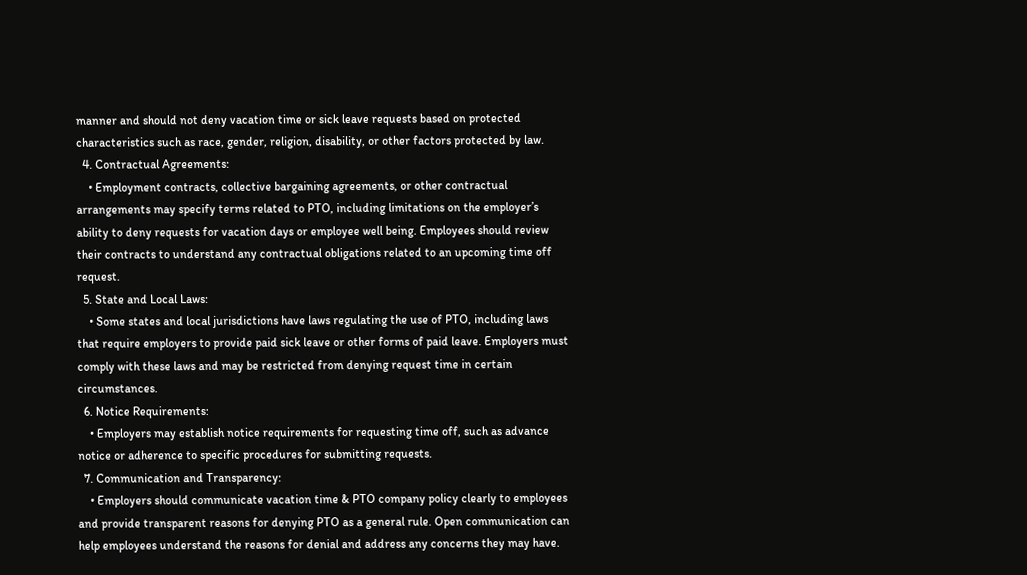manner and should not deny vacation time or sick leave requests based on protected characteristics such as race, gender, religion, disability, or other factors protected by law.
  4. Contractual Agreements:
    • Employment contracts, collective bargaining agreements, or other contractual arrangements may specify terms related to PTO, including limitations on the employer’s ability to deny requests for vacation days or employee well being. Employees should review their contracts to understand any contractual obligations related to an upcoming time off request.
  5. State and Local Laws:
    • Some states and local jurisdictions have laws regulating the use of PTO, including laws that require employers to provide paid sick leave or other forms of paid leave. Employers must comply with these laws and may be restricted from denying request time in certain circumstances.
  6. Notice Requirements:
    • Employers may establish notice requirements for requesting time off, such as advance notice or adherence to specific procedures for submitting requests.
  7. Communication and Transparency:
    • Employers should communicate vacation time & PTO company policy clearly to employees and provide transparent reasons for denying PTO as a general rule. Open communication can help employees understand the reasons for denial and address any concerns they may have.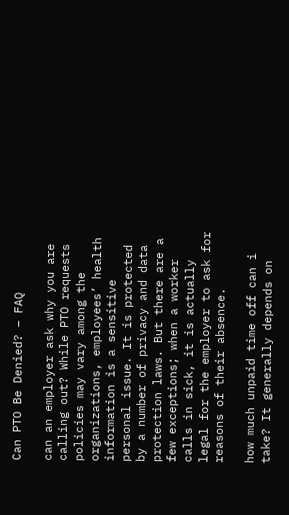Can PTO Be Denied? – FAQ

can an employer ask why you are calling out? While PTO requests policies may vary among the organizations, employees’ health information is a sensitive personal issue. It is protected by a number of privacy and data protection laws. But there are a few exceptions; when a worker calls in sick, it is actually legal for the employer to ask for reasons of their absence.

how much unpaid time off can i take? It generally depends on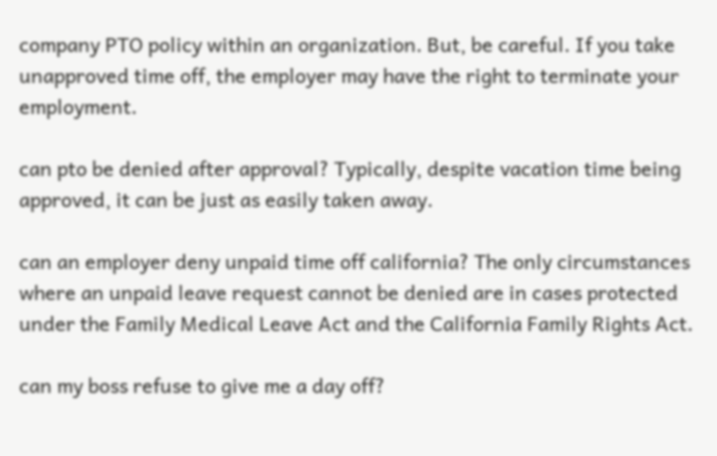company PTO policy within an organization. But, be careful. If you take unapproved time off, the employer may have the right to terminate your employment.

can pto be denied after approval? Typically, despite vacation time being approved, it can be just as easily taken away.

can an employer deny unpaid time off california? The only circumstances where an unpaid leave request cannot be denied are in cases protected under the Family Medical Leave Act and the California Family Rights Act.

can my boss refuse to give me a day off?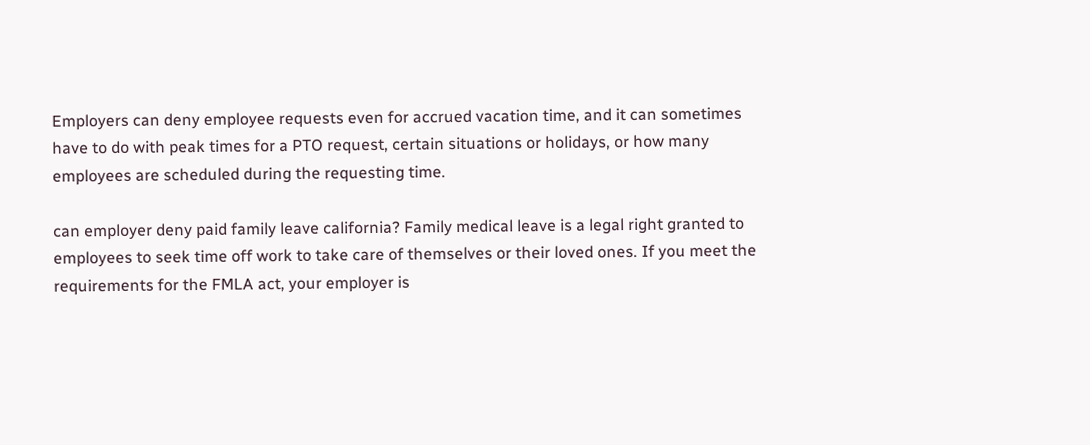Employers can deny employee requests even for accrued vacation time, and it can sometimes have to do with peak times for a PTO request, certain situations or holidays, or how many employees are scheduled during the requesting time.

can employer deny paid family leave california? Family medical leave is a legal right granted to employees to seek time off work to take care of themselves or their loved ones. If you meet the requirements for the FMLA act, your employer is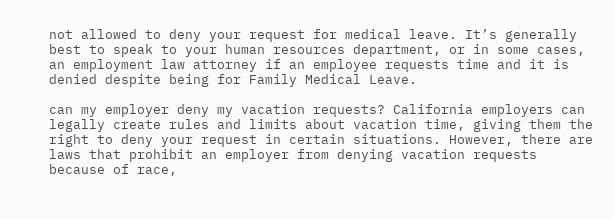not allowed to deny your request for medical leave. It’s generally best to speak to your human resources department, or in some cases, an employment law attorney if an employee requests time and it is denied despite being for Family Medical Leave.

can my employer deny my vacation requests? California employers can legally create rules and limits about vacation time, giving them the right to deny your request in certain situations. However, there are laws that prohibit an employer from denying vacation requests because of race,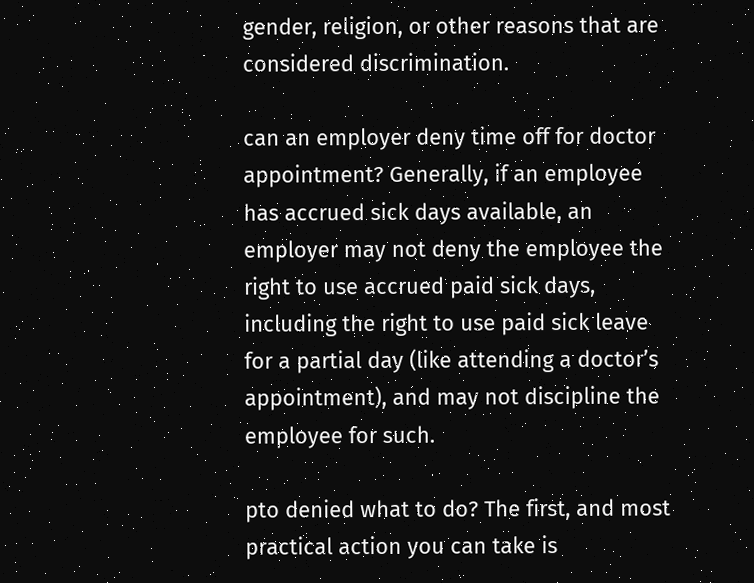gender, religion, or other reasons that are considered discrimination.

can an employer deny time off for doctor appointment? Generally, if an employee has accrued sick days available, an employer may not deny the employee the right to use accrued paid sick days, including the right to use paid sick leave for a partial day (like attending a doctor’s appointment), and may not discipline the employee for such.

pto denied what to do? The first, and most practical action you can take is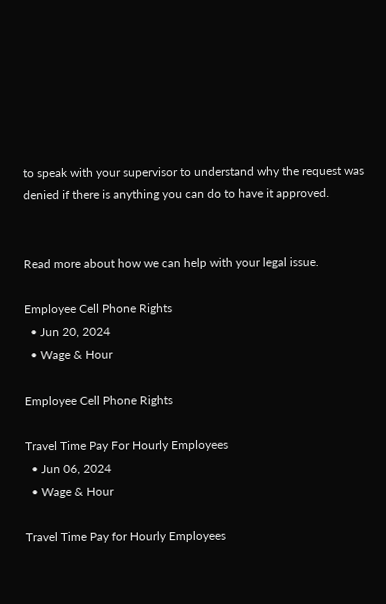to speak with your supervisor to understand why the request was denied if there is anything you can do to have it approved.


Read more about how we can help with your legal issue.

Employee Cell Phone Rights
  • Jun 20, 2024
  • Wage & Hour

Employee Cell Phone Rights

Travel Time Pay For Hourly Employees
  • Jun 06, 2024
  • Wage & Hour

Travel Time Pay for Hourly Employees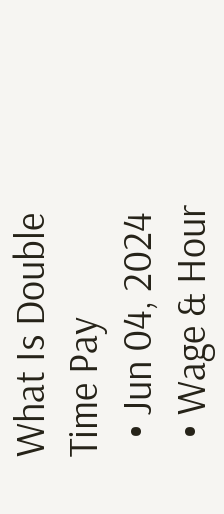What Is Double Time Pay
  • Jun 04, 2024
  • Wage & Hour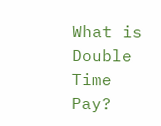What is Double Time Pay?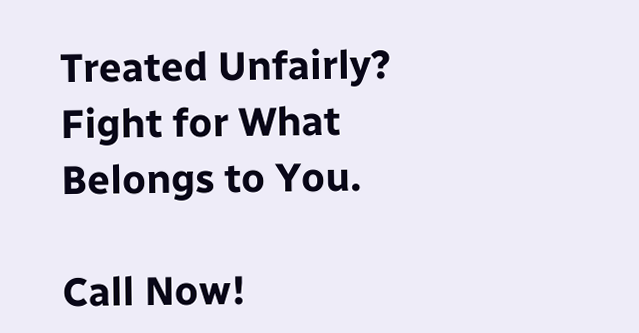Treated Unfairly? Fight for What Belongs to You.

Call Now!